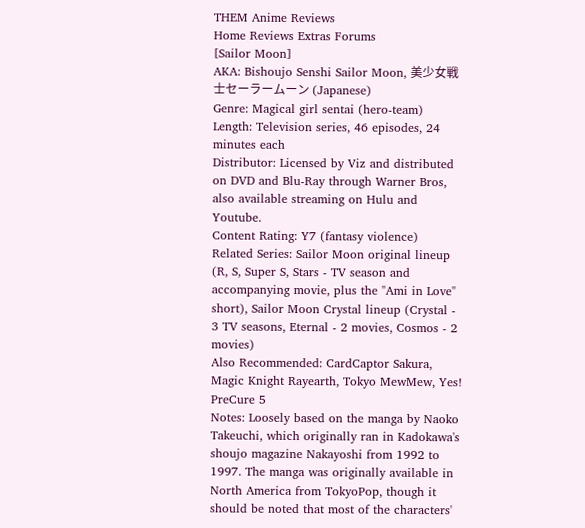THEM Anime Reviews
Home Reviews Extras Forums
[Sailor Moon]
AKA: Bishoujo Senshi Sailor Moon, 美少女戦士セーラームーン (Japanese)
Genre: Magical girl sentai (hero-team)
Length: Television series, 46 episodes, 24 minutes each
Distributor: Licensed by Viz and distributed on DVD and Blu-Ray through Warner Bros, also available streaming on Hulu and Youtube.
Content Rating: Y7 (fantasy violence)
Related Series: Sailor Moon original lineup (R, S, Super S, Stars - TV season and accompanying movie, plus the "Ami in Love" short), Sailor Moon Crystal lineup (Crystal - 3 TV seasons, Eternal - 2 movies, Cosmos - 2 movies)
Also Recommended: CardCaptor Sakura, Magic Knight Rayearth, Tokyo MewMew, Yes! PreCure 5
Notes: Loosely based on the manga by Naoko Takeuchi, which originally ran in Kadokawa's shoujo magazine Nakayoshi from 1992 to 1997. The manga was originally available in North America from TokyoPop, though it should be noted that most of the characters'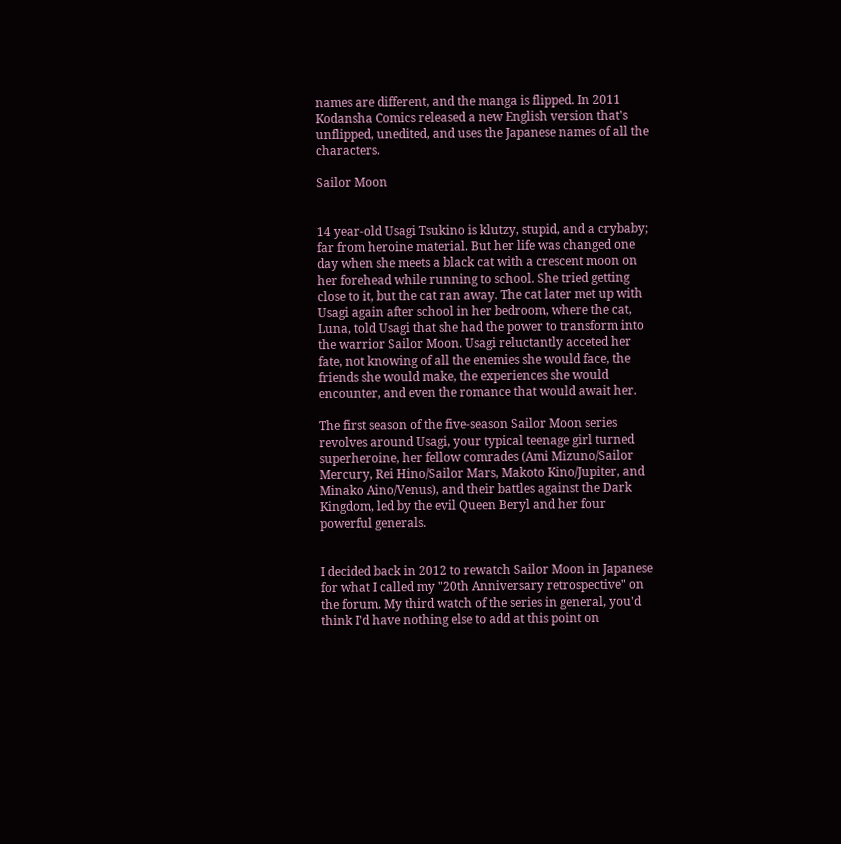names are different, and the manga is flipped. In 2011 Kodansha Comics released a new English version that's unflipped, unedited, and uses the Japanese names of all the characters.

Sailor Moon


14 year-old Usagi Tsukino is klutzy, stupid, and a crybaby; far from heroine material. But her life was changed one day when she meets a black cat with a crescent moon on her forehead while running to school. She tried getting close to it, but the cat ran away. The cat later met up with Usagi again after school in her bedroom, where the cat, Luna, told Usagi that she had the power to transform into the warrior Sailor Moon. Usagi reluctantly acceted her fate, not knowing of all the enemies she would face, the friends she would make, the experiences she would encounter, and even the romance that would await her.

The first season of the five-season Sailor Moon series revolves around Usagi, your typical teenage girl turned superheroine, her fellow comrades (Ami Mizuno/Sailor Mercury, Rei Hino/Sailor Mars, Makoto Kino/Jupiter, and Minako Aino/Venus), and their battles against the Dark Kingdom, led by the evil Queen Beryl and her four powerful generals.


I decided back in 2012 to rewatch Sailor Moon in Japanese for what I called my "20th Anniversary retrospective" on the forum. My third watch of the series in general, you'd think I'd have nothing else to add at this point on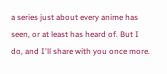a series just about every anime has seen, or at least has heard of. But I do, and I'll share with you once more.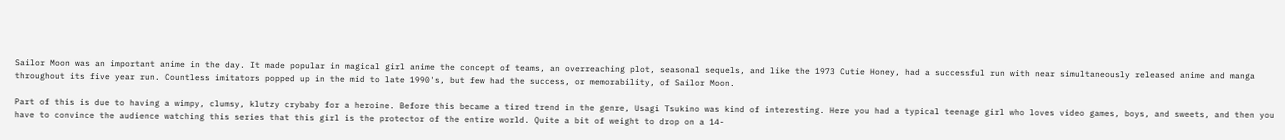Sailor Moon was an important anime in the day. It made popular in magical girl anime the concept of teams, an overreaching plot, seasonal sequels, and like the 1973 Cutie Honey, had a successful run with near simultaneously released anime and manga throughout its five year run. Countless imitators popped up in the mid to late 1990's, but few had the success, or memorability, of Sailor Moon.

Part of this is due to having a wimpy, clumsy, klutzy crybaby for a heroine. Before this became a tired trend in the genre, Usagi Tsukino was kind of interesting. Here you had a typical teenage girl who loves video games, boys, and sweets, and then you have to convince the audience watching this series that this girl is the protector of the entire world. Quite a bit of weight to drop on a 14-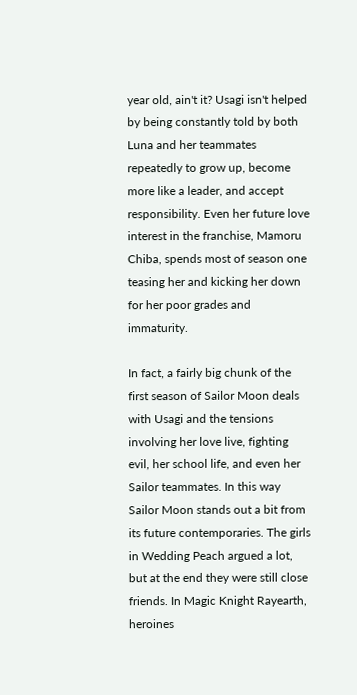year old, ain't it? Usagi isn't helped by being constantly told by both Luna and her teammates repeatedly to grow up, become more like a leader, and accept responsibility. Even her future love interest in the franchise, Mamoru Chiba, spends most of season one teasing her and kicking her down for her poor grades and immaturity.

In fact, a fairly big chunk of the first season of Sailor Moon deals with Usagi and the tensions involving her love live, fighting evil, her school life, and even her Sailor teammates. In this way Sailor Moon stands out a bit from its future contemporaries. The girls in Wedding Peach argued a lot, but at the end they were still close friends. In Magic Knight Rayearth, heroines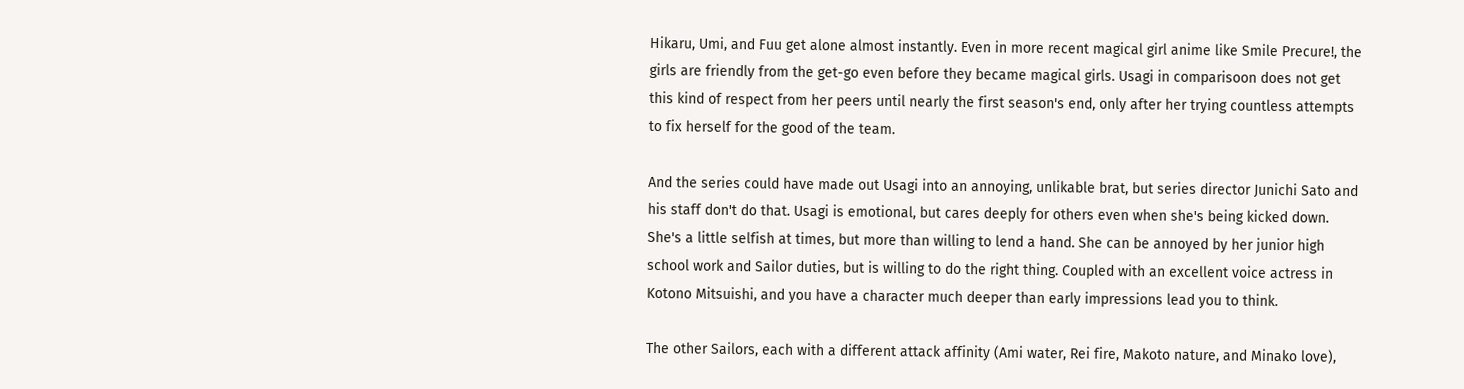Hikaru, Umi, and Fuu get alone almost instantly. Even in more recent magical girl anime like Smile Precure!, the girls are friendly from the get-go even before they became magical girls. Usagi in comparisoon does not get this kind of respect from her peers until nearly the first season's end, only after her trying countless attempts to fix herself for the good of the team.

And the series could have made out Usagi into an annoying, unlikable brat, but series director Junichi Sato and his staff don't do that. Usagi is emotional, but cares deeply for others even when she's being kicked down. She's a little selfish at times, but more than willing to lend a hand. She can be annoyed by her junior high school work and Sailor duties, but is willing to do the right thing. Coupled with an excellent voice actress in Kotono Mitsuishi, and you have a character much deeper than early impressions lead you to think.

The other Sailors, each with a different attack affinity (Ami water, Rei fire, Makoto nature, and Minako love),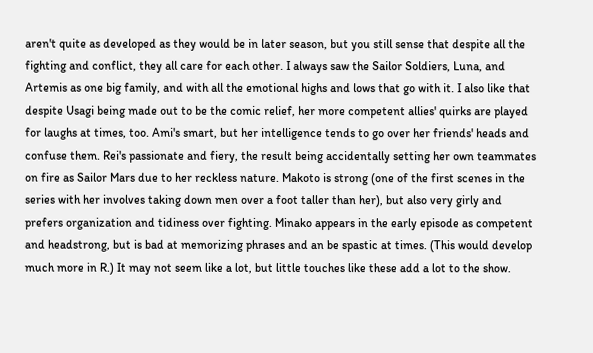aren't quite as developed as they would be in later season, but you still sense that despite all the fighting and conflict, they all care for each other. I always saw the Sailor Soldiers, Luna, and Artemis as one big family, and with all the emotional highs and lows that go with it. I also like that despite Usagi being made out to be the comic relief, her more competent allies' quirks are played for laughs at times, too. Ami's smart, but her intelligence tends to go over her friends' heads and confuse them. Rei's passionate and fiery, the result being accidentally setting her own teammates on fire as Sailor Mars due to her reckless nature. Makoto is strong (one of the first scenes in the series with her involves taking down men over a foot taller than her), but also very girly and prefers organization and tidiness over fighting. Minako appears in the early episode as competent and headstrong, but is bad at memorizing phrases and an be spastic at times. (This would develop much more in R.) It may not seem like a lot, but little touches like these add a lot to the show.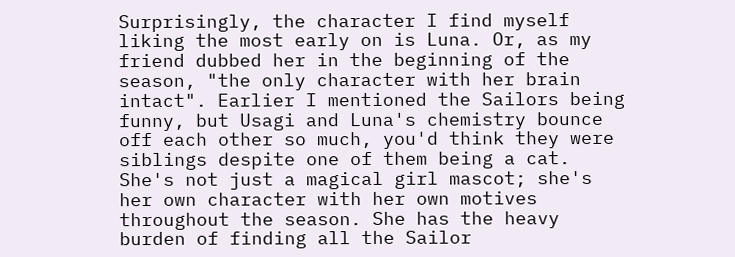Surprisingly, the character I find myself liking the most early on is Luna. Or, as my friend dubbed her in the beginning of the season, "the only character with her brain intact". Earlier I mentioned the Sailors being funny, but Usagi and Luna's chemistry bounce off each other so much, you'd think they were siblings despite one of them being a cat. She's not just a magical girl mascot; she's her own character with her own motives throughout the season. She has the heavy burden of finding all the Sailor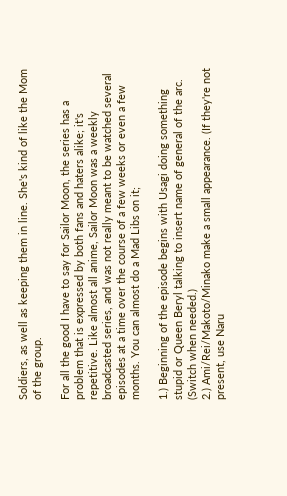Soldiers, as well as keeping them in line. She's kind of like the Mom of the group.

For all the good I have to say for Sailor Moon, the series has a problem that is expressed by both fans and haters alike; it's repetitive. Like almost all anime, Sailor Moon was a weekly broadcasted series, and was not really meant to be watched several episodes at a time over the course of a few weeks or even a few months. You can almost do a Mad Libs on it;

1.) Beginning of the episode begins with Usagi doing something stupid or Queen Beryl talking to insert name of general of the arc. (Switch when needed.)
2.) Ami/Rei/Makoto/Minako make a small appearance. (If they're not present, use Naru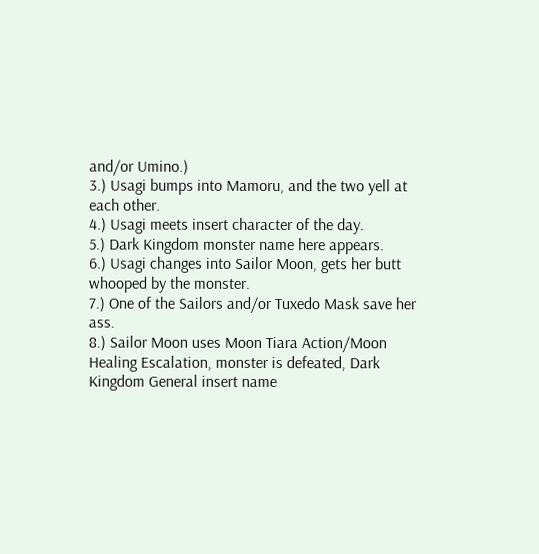and/or Umino.)
3.) Usagi bumps into Mamoru, and the two yell at each other.
4.) Usagi meets insert character of the day.
5.) Dark Kingdom monster name here appears.
6.) Usagi changes into Sailor Moon, gets her butt whooped by the monster.
7.) One of the Sailors and/or Tuxedo Mask save her ass.
8.) Sailor Moon uses Moon Tiara Action/Moon Healing Escalation, monster is defeated, Dark Kingdom General insert name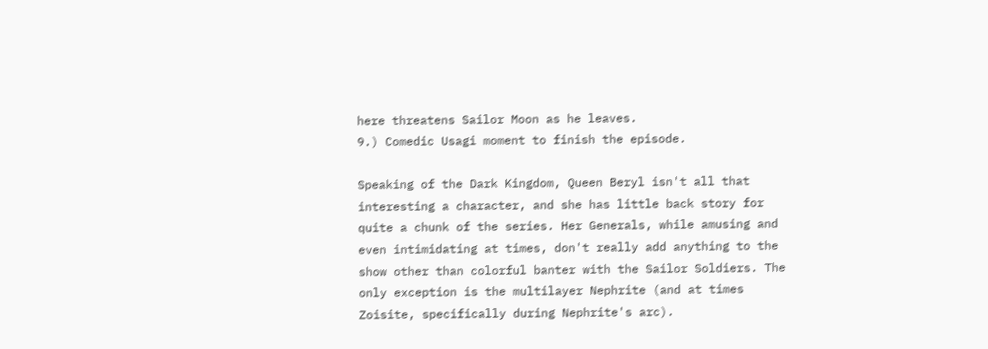here threatens Sailor Moon as he leaves.
9.) Comedic Usagi moment to finish the episode.

Speaking of the Dark Kingdom, Queen Beryl isn't all that interesting a character, and she has little back story for quite a chunk of the series. Her Generals, while amusing and even intimidating at times, don't really add anything to the show other than colorful banter with the Sailor Soldiers. The only exception is the multilayer Nephrite (and at times Zoisite, specifically during Nephrite's arc).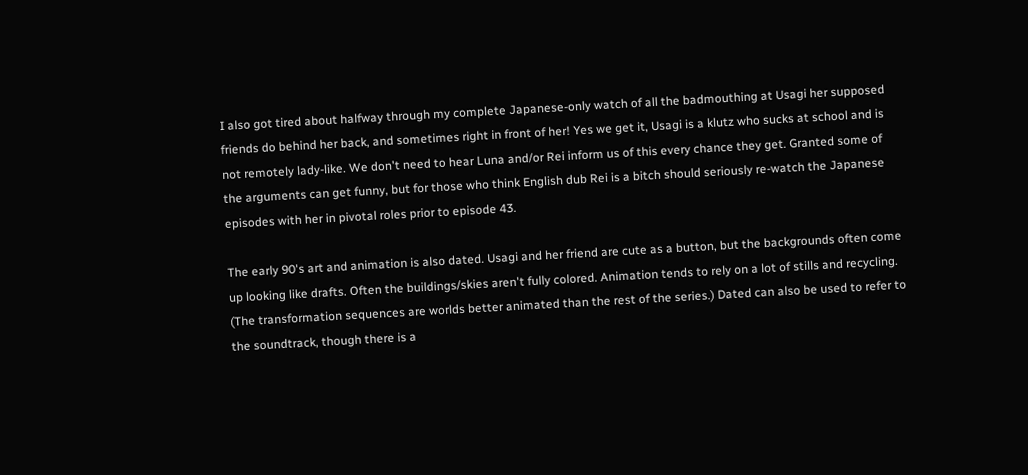I also got tired about halfway through my complete Japanese-only watch of all the badmouthing at Usagi her supposed friends do behind her back, and sometimes right in front of her! Yes we get it, Usagi is a klutz who sucks at school and is not remotely lady-like. We don't need to hear Luna and/or Rei inform us of this every chance they get. Granted some of the arguments can get funny, but for those who think English dub Rei is a bitch should seriously re-watch the Japanese episodes with her in pivotal roles prior to episode 43.

The early 90's art and animation is also dated. Usagi and her friend are cute as a button, but the backgrounds often come up looking like drafts. Often the buildings/skies aren't fully colored. Animation tends to rely on a lot of stills and recycling. (The transformation sequences are worlds better animated than the rest of the series.) Dated can also be used to refer to the soundtrack, though there is a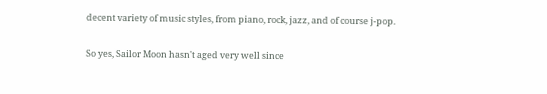decent variety of music styles, from piano, rock, jazz, and of course j-pop.

So yes, Sailor Moon hasn't aged very well since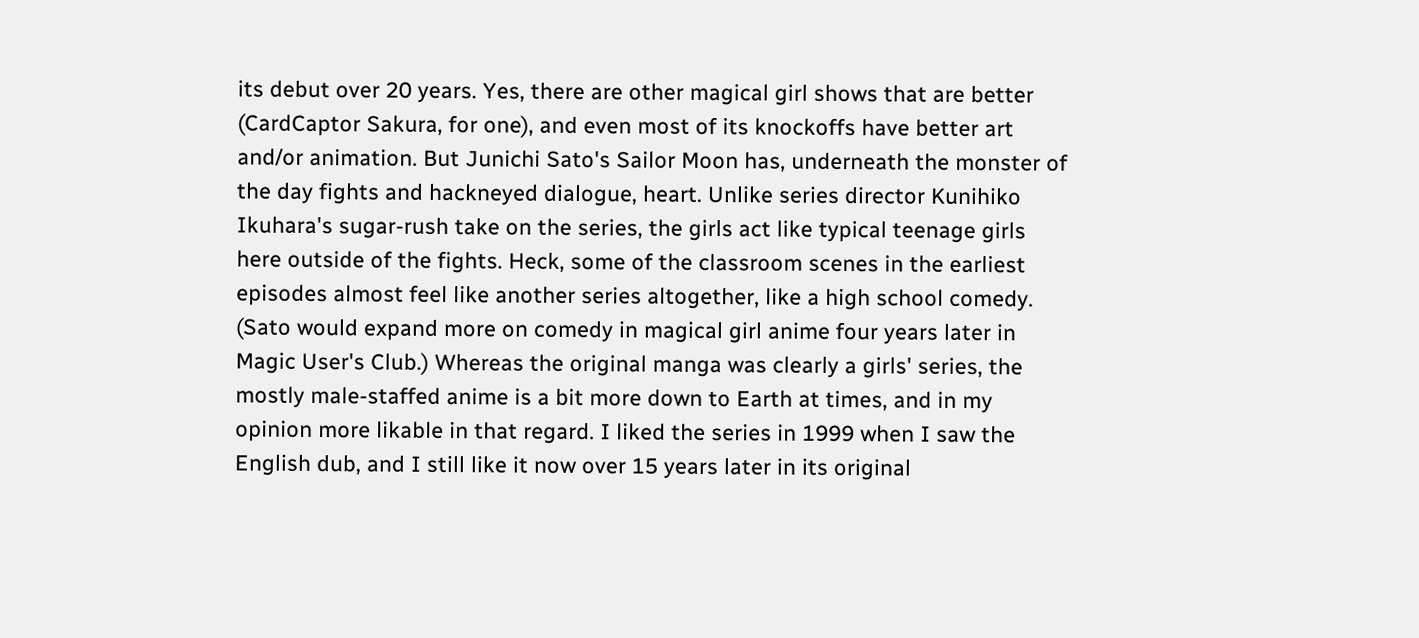its debut over 20 years. Yes, there are other magical girl shows that are better (CardCaptor Sakura, for one), and even most of its knockoffs have better art and/or animation. But Junichi Sato's Sailor Moon has, underneath the monster of the day fights and hackneyed dialogue, heart. Unlike series director Kunihiko Ikuhara's sugar-rush take on the series, the girls act like typical teenage girls here outside of the fights. Heck, some of the classroom scenes in the earliest episodes almost feel like another series altogether, like a high school comedy. (Sato would expand more on comedy in magical girl anime four years later in Magic User's Club.) Whereas the original manga was clearly a girls' series, the mostly male-staffed anime is a bit more down to Earth at times, and in my opinion more likable in that regard. I liked the series in 1999 when I saw the English dub, and I still like it now over 15 years later in its original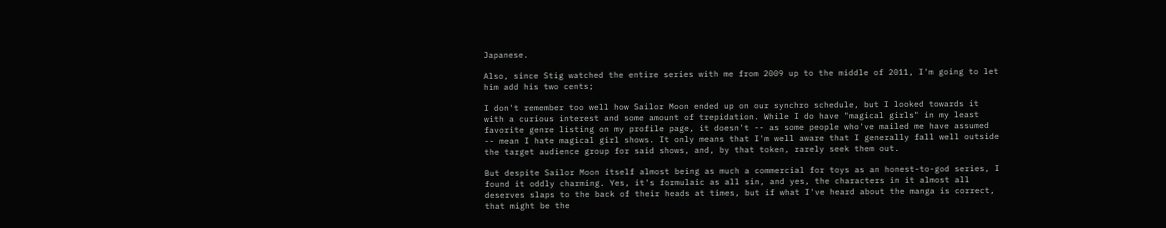Japanese.

Also, since Stig watched the entire series with me from 2009 up to the middle of 2011, I'm going to let him add his two cents;

I don't remember too well how Sailor Moon ended up on our synchro schedule, but I looked towards it with a curious interest and some amount of trepidation. While I do have "magical girls" in my least favorite genre listing on my profile page, it doesn't -- as some people who've mailed me have assumed -- mean I hate magical girl shows. It only means that I'm well aware that I generally fall well outside the target audience group for said shows, and, by that token, rarely seek them out.

But despite Sailor Moon itself almost being as much a commercial for toys as an honest-to-god series, I found it oddly charming. Yes, it's formulaic as all sin, and yes, the characters in it almost all deserves slaps to the back of their heads at times, but if what I've heard about the manga is correct, that might be the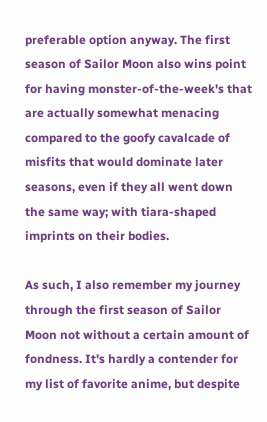preferable option anyway. The first season of Sailor Moon also wins point for having monster-of-the-week's that are actually somewhat menacing compared to the goofy cavalcade of misfits that would dominate later seasons, even if they all went down the same way; with tiara-shaped imprints on their bodies.

As such, I also remember my journey through the first season of Sailor Moon not without a certain amount of fondness. It's hardly a contender for my list of favorite anime, but despite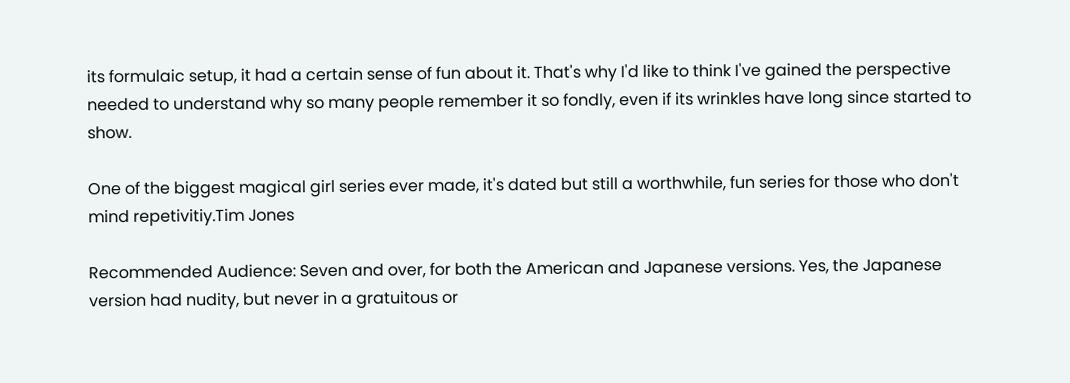its formulaic setup, it had a certain sense of fun about it. That's why I'd like to think I've gained the perspective needed to understand why so many people remember it so fondly, even if its wrinkles have long since started to show.

One of the biggest magical girl series ever made, it's dated but still a worthwhile, fun series for those who don't mind repetivitiy.Tim Jones

Recommended Audience: Seven and over, for both the American and Japanese versions. Yes, the Japanese version had nudity, but never in a gratuitous or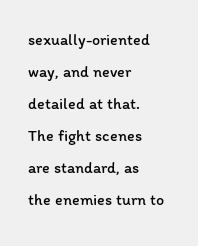sexually-oriented way, and never detailed at that. The fight scenes are standard, as the enemies turn to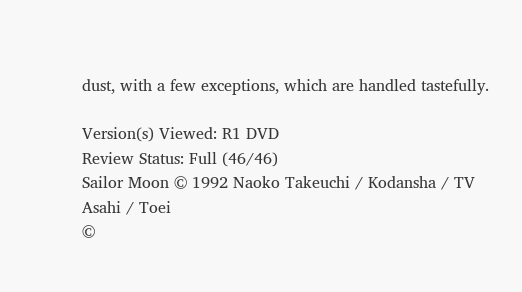dust, with a few exceptions, which are handled tastefully.

Version(s) Viewed: R1 DVD
Review Status: Full (46/46)
Sailor Moon © 1992 Naoko Takeuchi / Kodansha / TV Asahi / Toei
©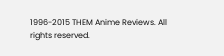1996-2015 THEM Anime Reviews. All rights reserved.